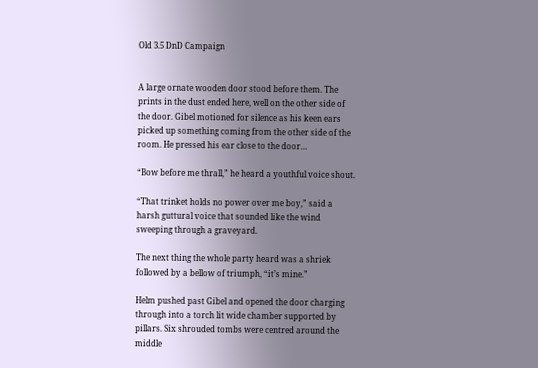Old 3.5 DnD Campaign


A large ornate wooden door stood before them. The prints in the dust ended here, well on the other side of the door. Gibel motioned for silence as his keen ears picked up something coming from the other side of the room. He pressed his ear close to the door…

“Bow before me thrall,” he heard a youthful voice shout.

“That trinket holds no power over me boy,” said a harsh guttural voice that sounded like the wind sweeping through a graveyard.

The next thing the whole party heard was a shriek followed by a bellow of triumph, “it’s mine.”

Helm pushed past Gibel and opened the door charging through into a torch lit wide chamber supported by pillars. Six shrouded tombs were centred around the middle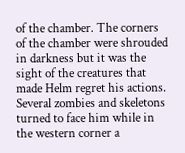of the chamber. The corners of the chamber were shrouded in darkness but it was the sight of the creatures that made Helm regret his actions. Several zombies and skeletons turned to face him while in the western corner a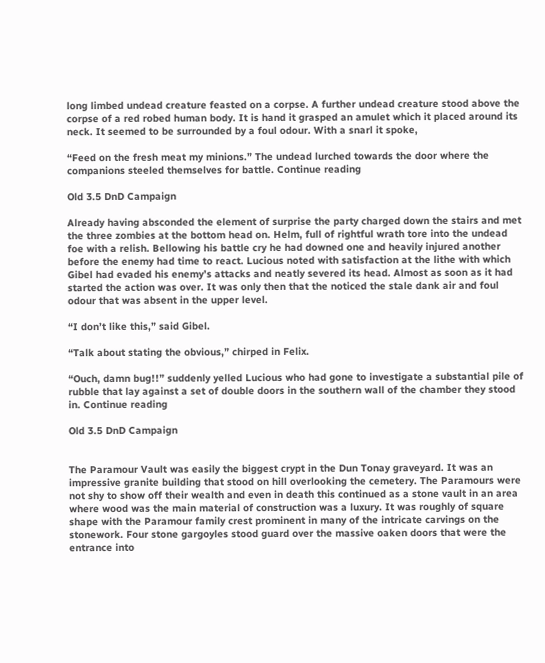long limbed undead creature feasted on a corpse. A further undead creature stood above the corpse of a red robed human body. It is hand it grasped an amulet which it placed around its neck. It seemed to be surrounded by a foul odour. With a snarl it spoke,

“Feed on the fresh meat my minions.” The undead lurched towards the door where the companions steeled themselves for battle. Continue reading

Old 3.5 DnD Campaign

Already having absconded the element of surprise the party charged down the stairs and met the three zombies at the bottom head on. Helm, full of rightful wrath tore into the undead foe with a relish. Bellowing his battle cry he had downed one and heavily injured another before the enemy had time to react. Lucious noted with satisfaction at the lithe with which Gibel had evaded his enemy’s attacks and neatly severed its head. Almost as soon as it had started the action was over. It was only then that the noticed the stale dank air and foul odour that was absent in the upper level.

“I don’t like this,” said Gibel.

“Talk about stating the obvious,” chirped in Felix.

“Ouch, damn bug!!” suddenly yelled Lucious who had gone to investigate a substantial pile of rubble that lay against a set of double doors in the southern wall of the chamber they stood in. Continue reading

Old 3.5 DnD Campaign


The Paramour Vault was easily the biggest crypt in the Dun Tonay graveyard. It was an impressive granite building that stood on hill overlooking the cemetery. The Paramours were not shy to show off their wealth and even in death this continued as a stone vault in an area where wood was the main material of construction was a luxury. It was roughly of square shape with the Paramour family crest prominent in many of the intricate carvings on the stonework. Four stone gargoyles stood guard over the massive oaken doors that were the entrance into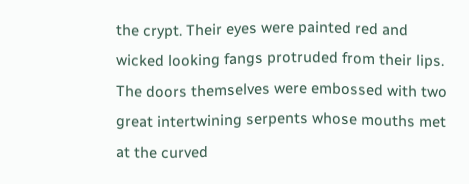the crypt. Their eyes were painted red and wicked looking fangs protruded from their lips. The doors themselves were embossed with two great intertwining serpents whose mouths met at the curved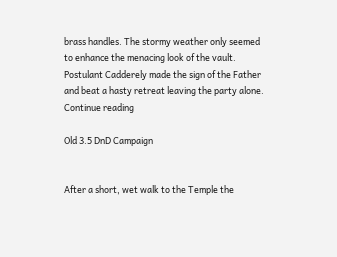brass handles. The stormy weather only seemed to enhance the menacing look of the vault. Postulant Cadderely made the sign of the Father and beat a hasty retreat leaving the party alone. Continue reading

Old 3.5 DnD Campaign


After a short, wet walk to the Temple the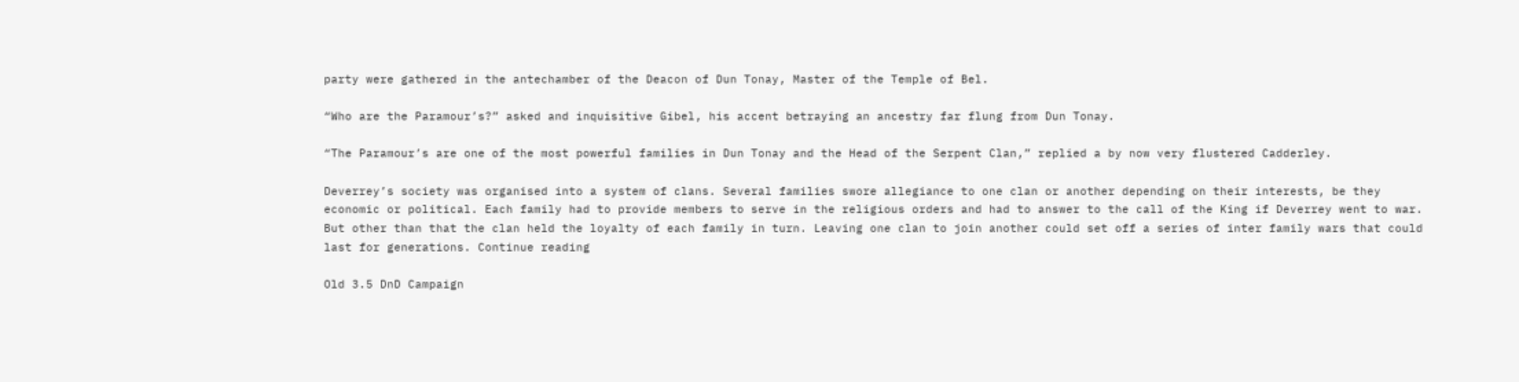party were gathered in the antechamber of the Deacon of Dun Tonay, Master of the Temple of Bel.

“Who are the Paramour’s?” asked and inquisitive Gibel, his accent betraying an ancestry far flung from Dun Tonay.

“The Paramour’s are one of the most powerful families in Dun Tonay and the Head of the Serpent Clan,” replied a by now very flustered Cadderley.

Deverrey’s society was organised into a system of clans. Several families swore allegiance to one clan or another depending on their interests, be they economic or political. Each family had to provide members to serve in the religious orders and had to answer to the call of the King if Deverrey went to war. But other than that the clan held the loyalty of each family in turn. Leaving one clan to join another could set off a series of inter family wars that could last for generations. Continue reading

Old 3.5 DnD Campaign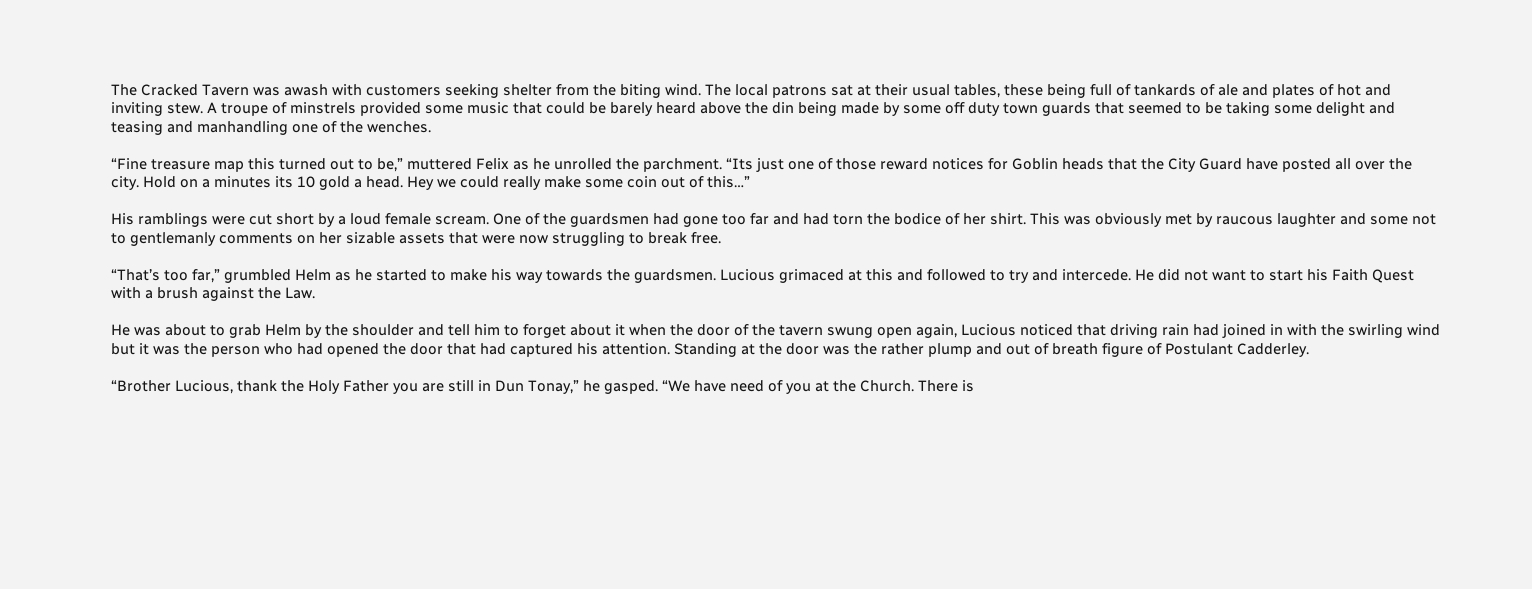The Cracked Tavern was awash with customers seeking shelter from the biting wind. The local patrons sat at their usual tables, these being full of tankards of ale and plates of hot and inviting stew. A troupe of minstrels provided some music that could be barely heard above the din being made by some off duty town guards that seemed to be taking some delight and teasing and manhandling one of the wenches.

“Fine treasure map this turned out to be,” muttered Felix as he unrolled the parchment. “Its just one of those reward notices for Goblin heads that the City Guard have posted all over the city. Hold on a minutes its 10 gold a head. Hey we could really make some coin out of this…”

His ramblings were cut short by a loud female scream. One of the guardsmen had gone too far and had torn the bodice of her shirt. This was obviously met by raucous laughter and some not to gentlemanly comments on her sizable assets that were now struggling to break free.

“That’s too far,” grumbled Helm as he started to make his way towards the guardsmen. Lucious grimaced at this and followed to try and intercede. He did not want to start his Faith Quest with a brush against the Law.

He was about to grab Helm by the shoulder and tell him to forget about it when the door of the tavern swung open again, Lucious noticed that driving rain had joined in with the swirling wind but it was the person who had opened the door that had captured his attention. Standing at the door was the rather plump and out of breath figure of Postulant Cadderley.

“Brother Lucious, thank the Holy Father you are still in Dun Tonay,” he gasped. “We have need of you at the Church. There is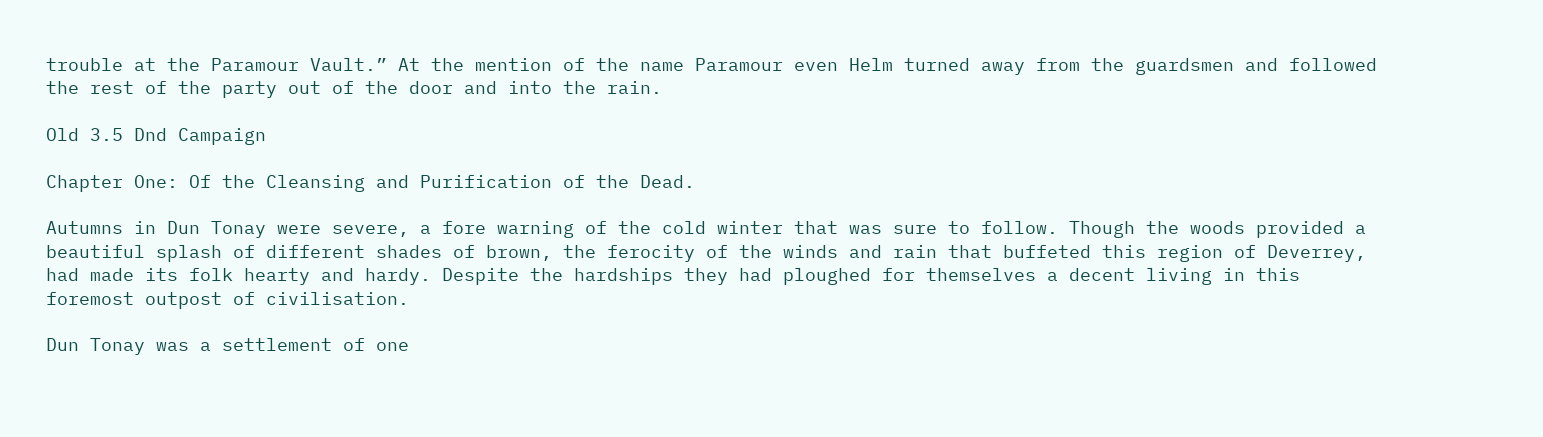trouble at the Paramour Vault.” At the mention of the name Paramour even Helm turned away from the guardsmen and followed the rest of the party out of the door and into the rain.

Old 3.5 Dnd Campaign

Chapter One: Of the Cleansing and Purification of the Dead.

Autumns in Dun Tonay were severe, a fore warning of the cold winter that was sure to follow. Though the woods provided a beautiful splash of different shades of brown, the ferocity of the winds and rain that buffeted this region of Deverrey, had made its folk hearty and hardy. Despite the hardships they had ploughed for themselves a decent living in this foremost outpost of civilisation.

Dun Tonay was a settlement of one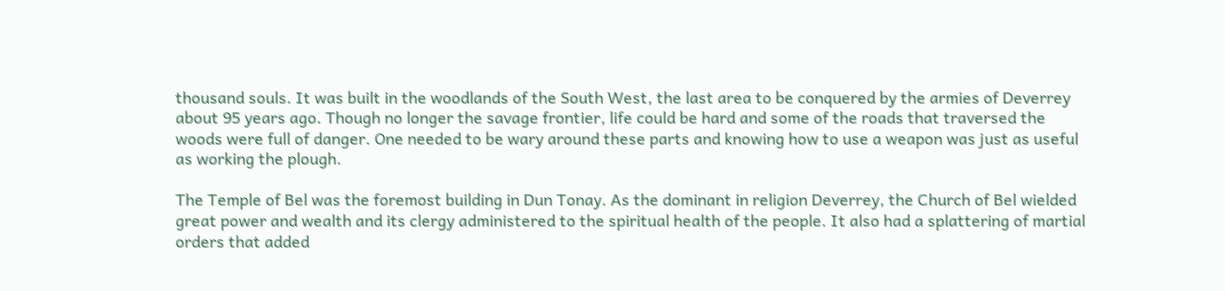thousand souls. It was built in the woodlands of the South West, the last area to be conquered by the armies of Deverrey about 95 years ago. Though no longer the savage frontier, life could be hard and some of the roads that traversed the woods were full of danger. One needed to be wary around these parts and knowing how to use a weapon was just as useful as working the plough.

The Temple of Bel was the foremost building in Dun Tonay. As the dominant in religion Deverrey, the Church of Bel wielded great power and wealth and its clergy administered to the spiritual health of the people. It also had a splattering of martial orders that added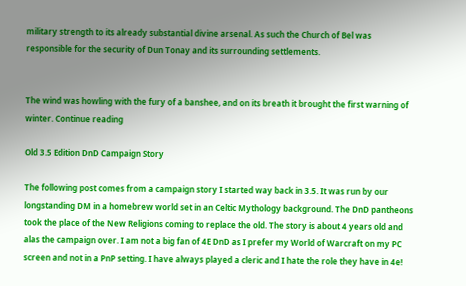military strength to its already substantial divine arsenal. As such the Church of Bel was responsible for the security of Dun Tonay and its surrounding settlements.


The wind was howling with the fury of a banshee, and on its breath it brought the first warning of winter. Continue reading

Old 3.5 Edition DnD Campaign Story

The following post comes from a campaign story I started way back in 3.5. It was run by our longstanding DM in a homebrew world set in an Celtic Mythology background. The DnD pantheons took the place of the New Religions coming to replace the old. The story is about 4 years old and alas the campaign over. I am not a big fan of 4E DnD as I prefer my World of Warcraft on my PC screen and not in a PnP setting. I have always played a cleric and I hate the role they have in 4e!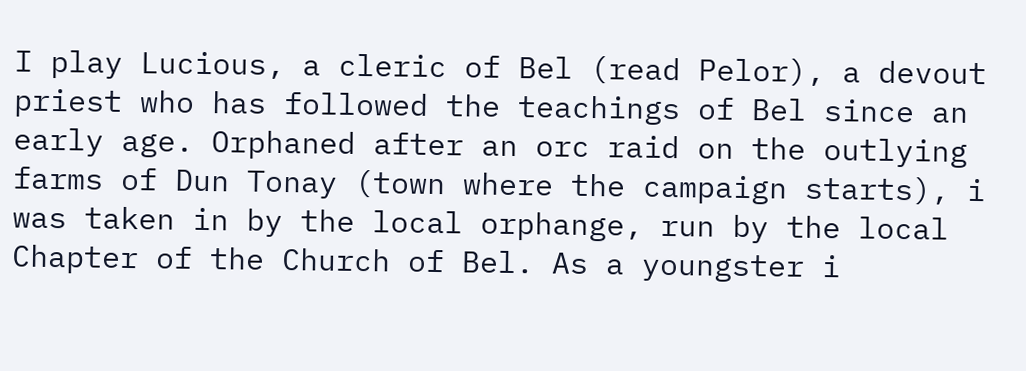I play Lucious, a cleric of Bel (read Pelor), a devout priest who has followed the teachings of Bel since an early age. Orphaned after an orc raid on the outlying farms of Dun Tonay (town where the campaign starts), i was taken in by the local orphange, run by the local Chapter of the Church of Bel. As a youngster i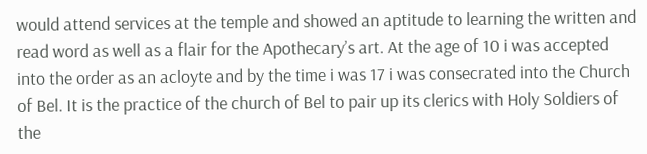would attend services at the temple and showed an aptitude to learning the written and read word as well as a flair for the Apothecary’s art. At the age of 10 i was accepted into the order as an acloyte and by the time i was 17 i was consecrated into the Church of Bel. It is the practice of the church of Bel to pair up its clerics with Holy Soldiers of the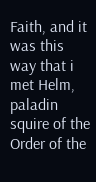Faith, and it was this way that i met Helm, paladin squire of the Order of the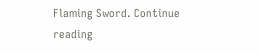Flaming Sword. Continue reading